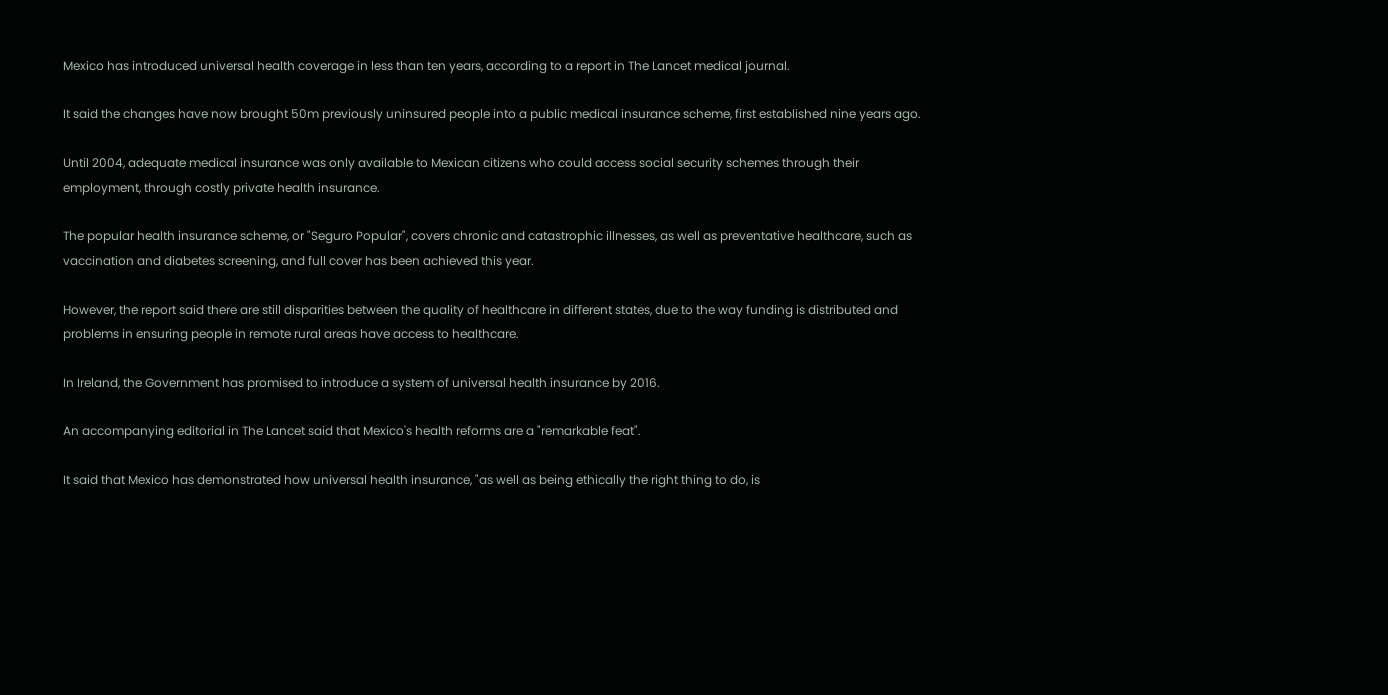Mexico has introduced universal health coverage in less than ten years, according to a report in The Lancet medical journal.

It said the changes have now brought 50m previously uninsured people into a public medical insurance scheme, first established nine years ago.

Until 2004, adequate medical insurance was only available to Mexican citizens who could access social security schemes through their employment, through costly private health insurance.

The popular health insurance scheme, or "Seguro Popular", covers chronic and catastrophic illnesses, as well as preventative healthcare, such as vaccination and diabetes screening, and full cover has been achieved this year.

However, the report said there are still disparities between the quality of healthcare in different states, due to the way funding is distributed and problems in ensuring people in remote rural areas have access to healthcare.

In Ireland, the Government has promised to introduce a system of universal health insurance by 2016.

An accompanying editorial in The Lancet said that Mexico's health reforms are a "remarkable feat".

It said that Mexico has demonstrated how universal health insurance, "as well as being ethically the right thing to do, is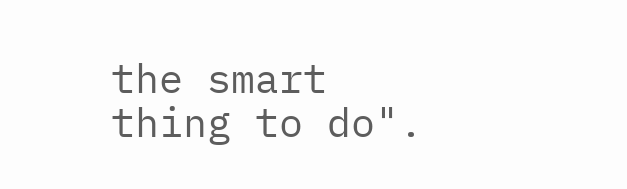the smart thing to do".